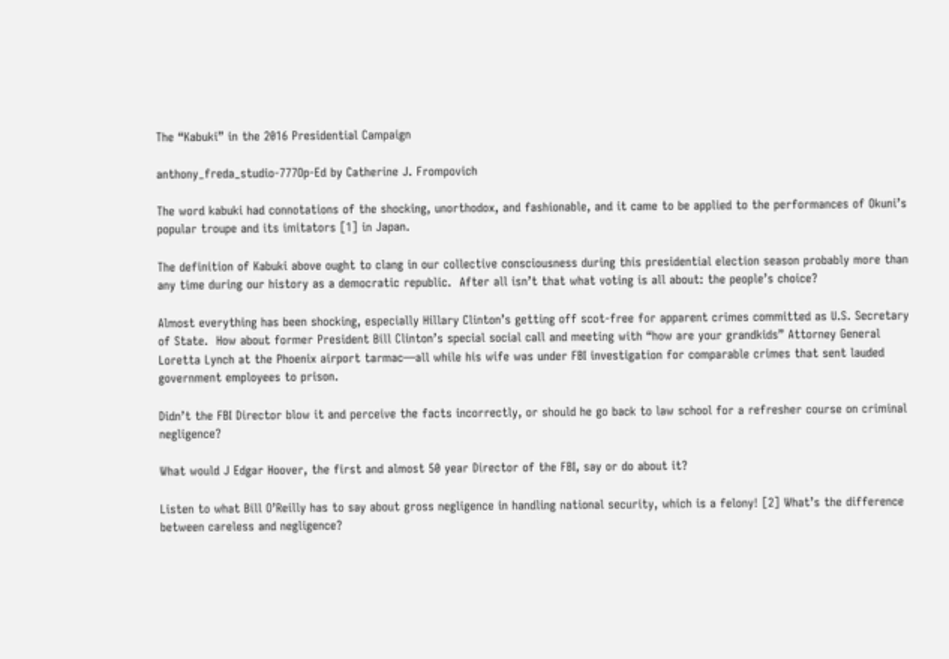The “Kabuki” in the 2016 Presidential Campaign

anthony_freda_studio-777Op-Ed by Catherine J. Frompovich

The word kabuki had connotations of the shocking, unorthodox, and fashionable, and it came to be applied to the performances of Okuni’s popular troupe and its imitators [1] in Japan.

The definition of Kabuki above ought to clang in our collective consciousness during this presidential election season probably more than any time during our history as a democratic republic.  After all isn’t that what voting is all about: the people’s choice?

Almost everything has been shocking, especially Hillary Clinton’s getting off scot-free for apparent crimes committed as U.S. Secretary of State.  How about former President Bill Clinton’s special social call and meeting with “how are your grandkids” Attorney General Loretta Lynch at the Phoenix airport tarmac—all while his wife was under FBI investigation for comparable crimes that sent lauded government employees to prison.

Didn’t the FBI Director blow it and perceive the facts incorrectly, or should he go back to law school for a refresher course on criminal negligence?

What would J Edgar Hoover, the first and almost 50 year Director of the FBI, say or do about it?

Listen to what Bill O’Reilly has to say about gross negligence in handling national security, which is a felony! [2] What’s the difference between careless and negligence?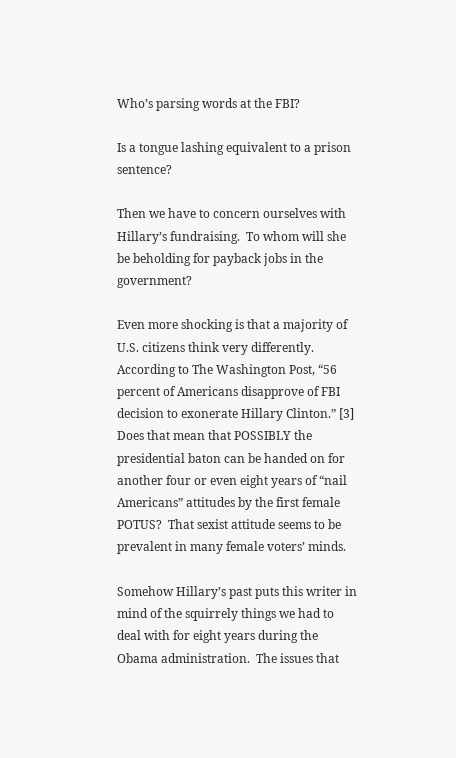Who’s parsing words at the FBI?

Is a tongue lashing equivalent to a prison sentence?

Then we have to concern ourselves with Hillary’s fundraising.  To whom will she be beholding for payback jobs in the government?

Even more shocking is that a majority of U.S. citizens think very differently.  According to The Washington Post, “56 percent of Americans disapprove of FBI decision to exonerate Hillary Clinton.” [3]   Does that mean that POSSIBLY the presidential baton can be handed on for another four or even eight years of “nail Americans” attitudes by the first female POTUS?  That sexist attitude seems to be prevalent in many female voters’ minds.

Somehow Hillary’s past puts this writer in mind of the squirrely things we had to deal with for eight years during the Obama administration.  The issues that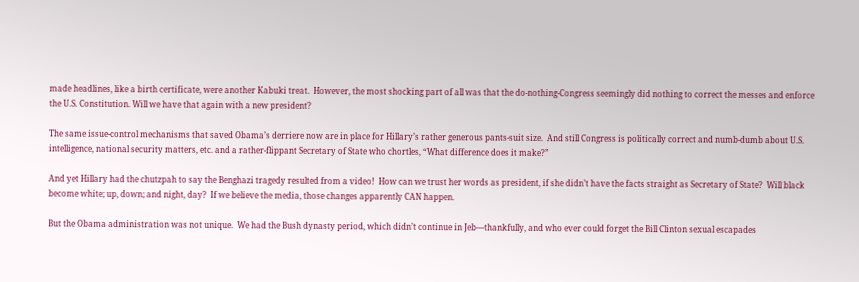made headlines, like a birth certificate, were another Kabuki treat.  However, the most shocking part of all was that the do-nothing-Congress seemingly did nothing to correct the messes and enforce the U.S. Constitution. Will we have that again with a new president?

The same issue-control mechanisms that saved Obama’s derriere now are in place for Hillary’s rather generous pants-suit size.  And still Congress is politically correct and numb-dumb about U.S. intelligence, national security matters, etc. and a rather-flippant Secretary of State who chortles, “What difference does it make?”

And yet Hillary had the chutzpah to say the Benghazi tragedy resulted from a video!  How can we trust her words as president, if she didn’t have the facts straight as Secretary of State?  Will black become white; up, down; and night, day?  If we believe the media, those changes apparently CAN happen.

But the Obama administration was not unique.  We had the Bush dynasty period, which didn’t continue in Jeb—thankfully, and who ever could forget the Bill Clinton sexual escapades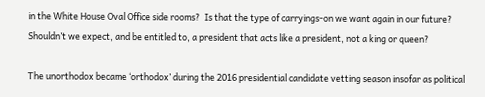in the White House Oval Office side rooms?  Is that the type of carryings-on we want again in our future?  Shouldn’t we expect, and be entitled to, a president that acts like a president, not a king or queen?

The unorthodox became ‘orthodox’ during the 2016 presidential candidate vetting season insofar as political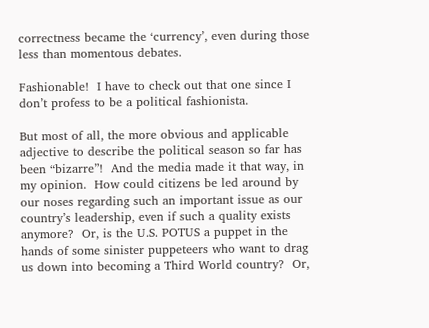correctness became the ‘currency’, even during those less than momentous debates.

Fashionable!  I have to check out that one since I don’t profess to be a political fashionista.

But most of all, the more obvious and applicable adjective to describe the political season so far has been “bizarre”!  And the media made it that way, in my opinion.  How could citizens be led around by our noses regarding such an important issue as our country’s leadership, even if such a quality exists anymore?  Or, is the U.S. POTUS a puppet in the hands of some sinister puppeteers who want to drag us down into becoming a Third World country?  Or,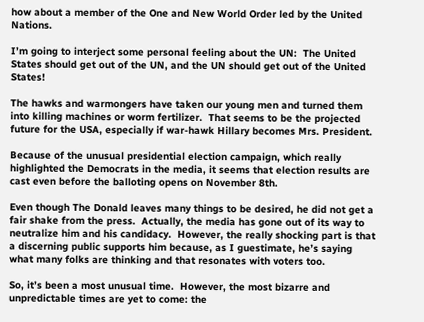how about a member of the One and New World Order led by the United Nations.

I’m going to interject some personal feeling about the UN:  The United States should get out of the UN, and the UN should get out of the United States!

The hawks and warmongers have taken our young men and turned them into killing machines or worm fertilizer.  That seems to be the projected future for the USA, especially if war-hawk Hillary becomes Mrs. President.

Because of the unusual presidential election campaign, which really highlighted the Democrats in the media, it seems that election results are cast even before the balloting opens on November 8th.

Even though The Donald leaves many things to be desired, he did not get a fair shake from the press.  Actually, the media has gone out of its way to neutralize him and his candidacy.  However, the really shocking part is that a discerning public supports him because, as I guestimate, he’s saying what many folks are thinking and that resonates with voters too.

So, it’s been a most unusual time.  However, the most bizarre and unpredictable times are yet to come: the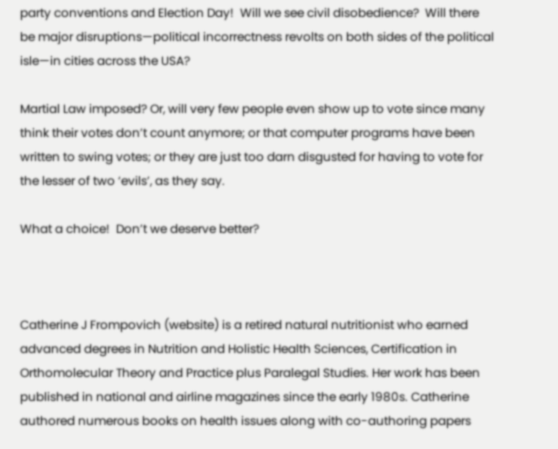party conventions and Election Day!  Will we see civil disobedience?  Will there be major disruptions—political incorrectness revolts on both sides of the political isle—in cities across the USA?

Martial Law imposed? Or, will very few people even show up to vote since many think their votes don’t count anymore; or that computer programs have been written to swing votes; or they are just too darn disgusted for having to vote for the lesser of two ‘evils’, as they say.

What a choice!  Don’t we deserve better?



Catherine J Frompovich (website) is a retired natural nutritionist who earned advanced degrees in Nutrition and Holistic Health Sciences, Certification in Orthomolecular Theory and Practice plus Paralegal Studies. Her work has been published in national and airline magazines since the early 1980s. Catherine authored numerous books on health issues along with co-authoring papers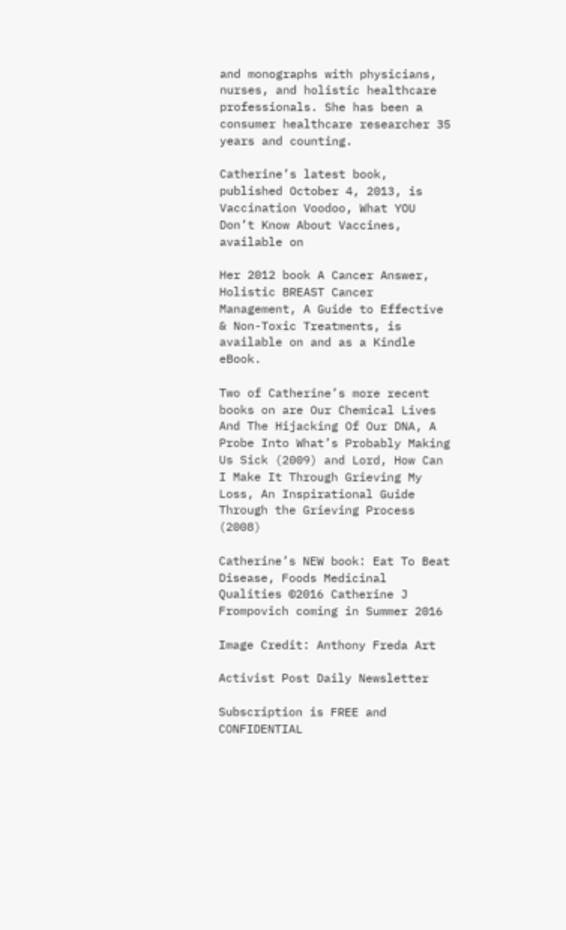and monographs with physicians, nurses, and holistic healthcare professionals. She has been a consumer healthcare researcher 35 years and counting.

Catherine’s latest book, published October 4, 2013, is Vaccination Voodoo, What YOU Don’t Know About Vaccines, available on

Her 2012 book A Cancer Answer, Holistic BREAST Cancer Management, A Guide to Effective & Non-Toxic Treatments, is available on and as a Kindle eBook.

Two of Catherine’s more recent books on are Our Chemical Lives And The Hijacking Of Our DNA, A Probe Into What’s Probably Making Us Sick (2009) and Lord, How Can I Make It Through Grieving My Loss, An Inspirational Guide Through the Grieving Process (2008)

Catherine’s NEW book: Eat To Beat Disease, Foods Medicinal Qualities ©2016 Catherine J Frompovich coming in Summer 2016

Image Credit: Anthony Freda Art

Activist Post Daily Newsletter

Subscription is FREE and CONFIDENTIAL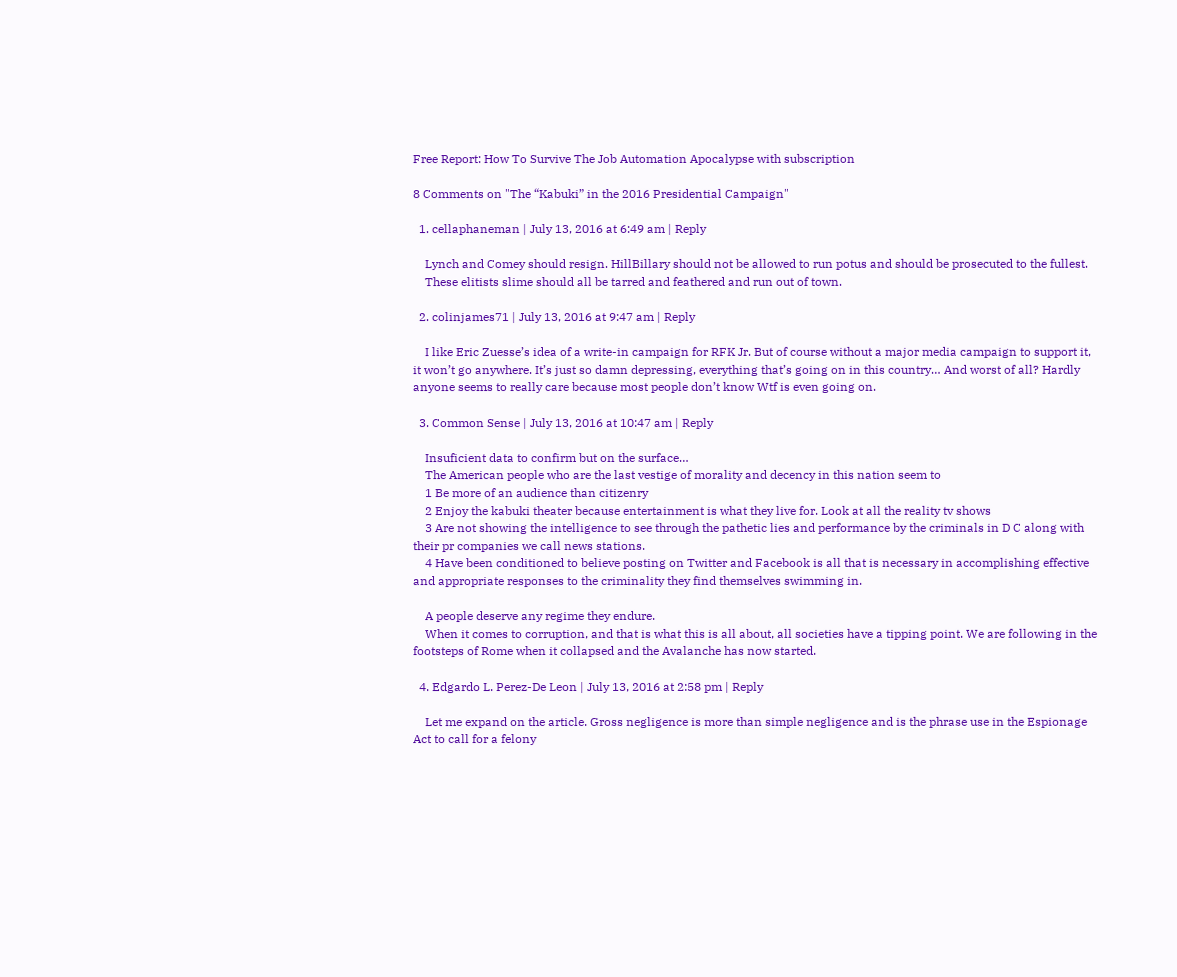Free Report: How To Survive The Job Automation Apocalypse with subscription

8 Comments on "The “Kabuki” in the 2016 Presidential Campaign"

  1. cellaphaneman | July 13, 2016 at 6:49 am | Reply

    Lynch and Comey should resign. HillBillary should not be allowed to run potus and should be prosecuted to the fullest.
    These elitists slime should all be tarred and feathered and run out of town.

  2. colinjames71 | July 13, 2016 at 9:47 am | Reply

    I like Eric Zuesse’s idea of a write-in campaign for RFK Jr. But of course without a major media campaign to support it, it won’t go anywhere. It’s just so damn depressing, everything that’s going on in this country… And worst of all? Hardly anyone seems to really care because most people don’t know Wtf is even going on.

  3. Common Sense | July 13, 2016 at 10:47 am | Reply

    Insuficient data to confirm but on the surface…
    The American people who are the last vestige of morality and decency in this nation seem to
    1 Be more of an audience than citizenry
    2 Enjoy the kabuki theater because entertainment is what they live for. Look at all the reality tv shows
    3 Are not showing the intelligence to see through the pathetic lies and performance by the criminals in D C along with their pr companies we call news stations.
    4 Have been conditioned to believe posting on Twitter and Facebook is all that is necessary in accomplishing effective and appropriate responses to the criminality they find themselves swimming in.

    A people deserve any regime they endure.
    When it comes to corruption, and that is what this is all about, all societies have a tipping point. We are following in the footsteps of Rome when it collapsed and the Avalanche has now started.

  4. Edgardo L. Perez-De Leon | July 13, 2016 at 2:58 pm | Reply

    Let me expand on the article. Gross negligence is more than simple negligence and is the phrase use in the Espionage Act to call for a felony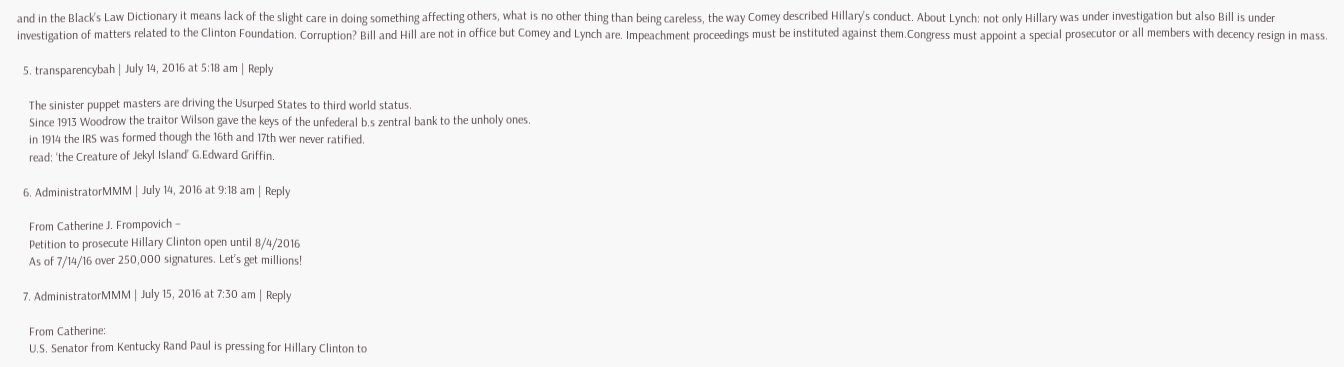and in the Black’s Law Dictionary it means lack of the slight care in doing something affecting others, what is no other thing than being careless, the way Comey described Hillary’s conduct. About Lynch: not only Hillary was under investigation but also Bill is under investigation of matters related to the Clinton Foundation. Corruption? Bill and Hill are not in office but Comey and Lynch are. Impeachment proceedings must be instituted against them.Congress must appoint a special prosecutor or all members with decency resign in mass.

  5. transparencybah | July 14, 2016 at 5:18 am | Reply

    The sinister puppet masters are driving the Usurped States to third world status.
    Since 1913 Woodrow the traitor Wilson gave the keys of the unfederal b.s zentral bank to the unholy ones.
    in 1914 the IRS was formed though the 16th and 17th wer never ratified.
    read: ‘the Creature of Jekyl Island’ G.Edward Griffin.

  6. AdministratorMMM | July 14, 2016 at 9:18 am | Reply

    From Catherine J. Frompovich –
    Petition to prosecute Hillary Clinton open until 8/4/2016
    As of 7/14/16 over 250,000 signatures. Let’s get millions!

  7. AdministratorMMM | July 15, 2016 at 7:30 am | Reply

    From Catherine:
    U.S. Senator from Kentucky Rand Paul is pressing for Hillary Clinton to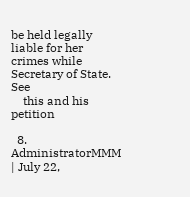be held legally liable for her crimes while Secretary of State. See
    this and his petition

  8. AdministratorMMM | July 22,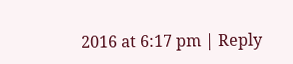2016 at 6:17 pm | Reply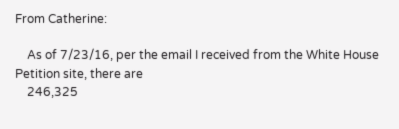From Catherine:

    As of 7/23/16, per the email I received from the White House Petition site, there are
    246,325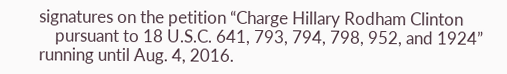signatures on the petition “Charge Hillary Rodham Clinton
    pursuant to 18 U.S.C. 641, 793, 794, 798, 952, and 1924” running until Aug. 4, 2016.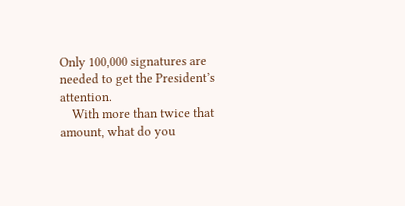Only 100,000 signatures are needed to get the President’s attention.
    With more than twice that amount, what do you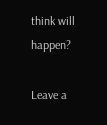think will happen?

Leave a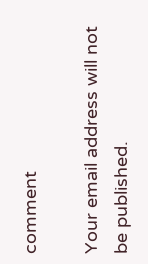comment

Your email address will not be published.